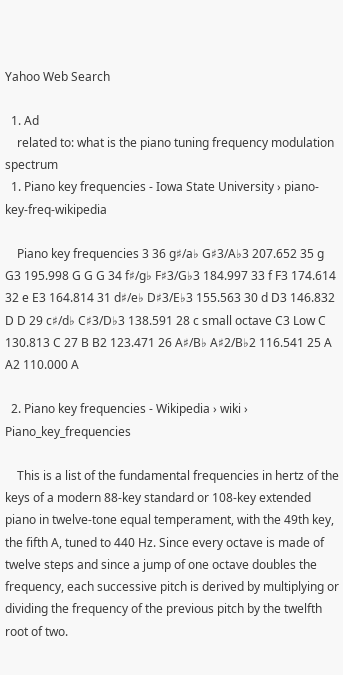Yahoo Web Search

  1. Ad
    related to: what is the piano tuning frequency modulation spectrum
  1. Piano key frequencies - Iowa State University › piano-key-freq-wikipedia

    Piano key frequencies 3 36 g♯/a♭ G♯3/A♭3 207.652 35 g G3 195.998 G G G 34 f♯/g♭ F♯3/G♭3 184.997 33 f F3 174.614 32 e E3 164.814 31 d♯/e♭ D♯3/E♭3 155.563 30 d D3 146.832 D D 29 c♯/d♭ C♯3/D♭3 138.591 28 c small octave C3 Low C 130.813 C 27 B B2 123.471 26 A♯/B♭ A♯2/B♭2 116.541 25 A A2 110.000 A

  2. Piano key frequencies - Wikipedia › wiki › Piano_key_frequencies

    This is a list of the fundamental frequencies in hertz of the keys of a modern 88-key standard or 108-key extended piano in twelve-tone equal temperament, with the 49th key, the fifth A, tuned to 440 Hz. Since every octave is made of twelve steps and since a jump of one octave doubles the frequency, each successive pitch is derived by multiplying or dividing the frequency of the previous pitch by the twelfth root of two.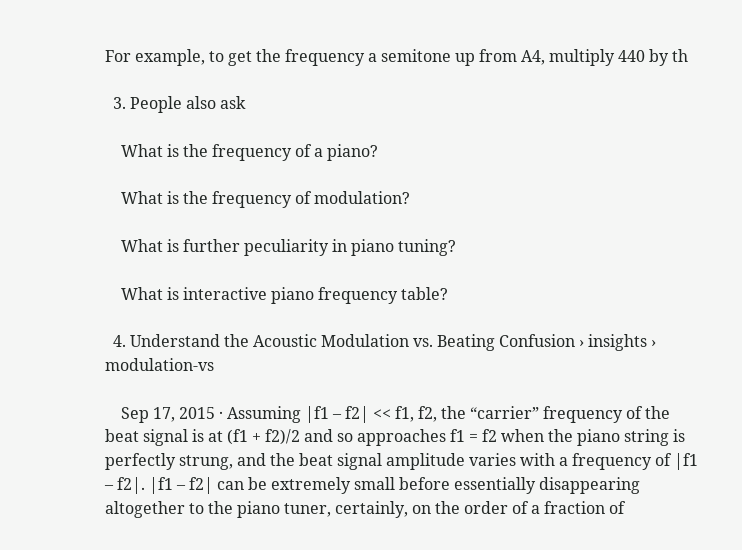For example, to get the frequency a semitone up from A4, multiply 440 by th

  3. People also ask

    What is the frequency of a piano?

    What is the frequency of modulation?

    What is further peculiarity in piano tuning?

    What is interactive piano frequency table?

  4. Understand the Acoustic Modulation vs. Beating Confusion › insights › modulation-vs

    Sep 17, 2015 · Assuming |f1 – f2| << f1, f2, the “carrier” frequency of the beat signal is at (f1 + f2)/2 and so approaches f1 = f2 when the piano string is perfectly strung, and the beat signal amplitude varies with a frequency of |f1 – f2|. |f1 – f2| can be extremely small before essentially disappearing altogether to the piano tuner, certainly, on the order of a fraction of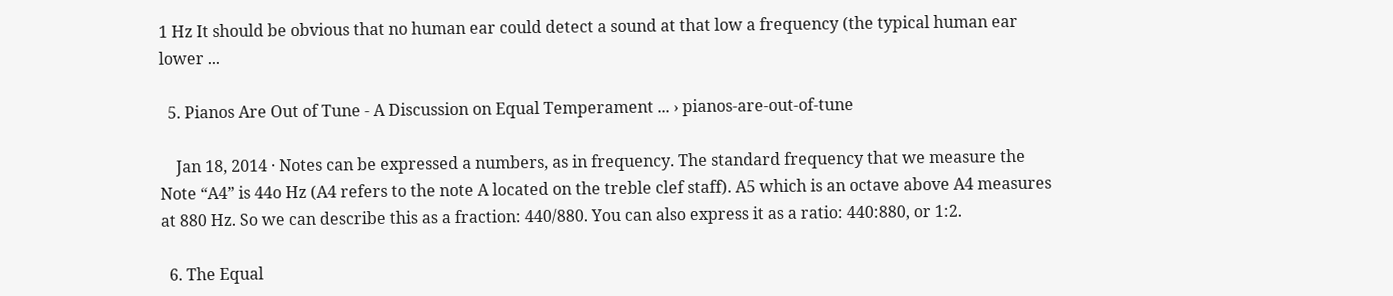1 Hz It should be obvious that no human ear could detect a sound at that low a frequency (the typical human ear lower ...

  5. Pianos Are Out of Tune - A Discussion on Equal Temperament ... › pianos-are-out-of-tune

    Jan 18, 2014 · Notes can be expressed a numbers, as in frequency. The standard frequency that we measure the Note “A4” is 44o Hz (A4 refers to the note A located on the treble clef staff). A5 which is an octave above A4 measures at 880 Hz. So we can describe this as a fraction: 440/880. You can also express it as a ratio: 440:880, or 1:2.

  6. The Equal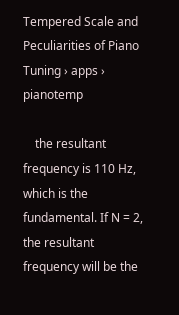Tempered Scale and Peculiarities of Piano Tuning › apps › pianotemp

    the resultant frequency is 110 Hz, which is the fundamental. If N = 2, the resultant frequency will be the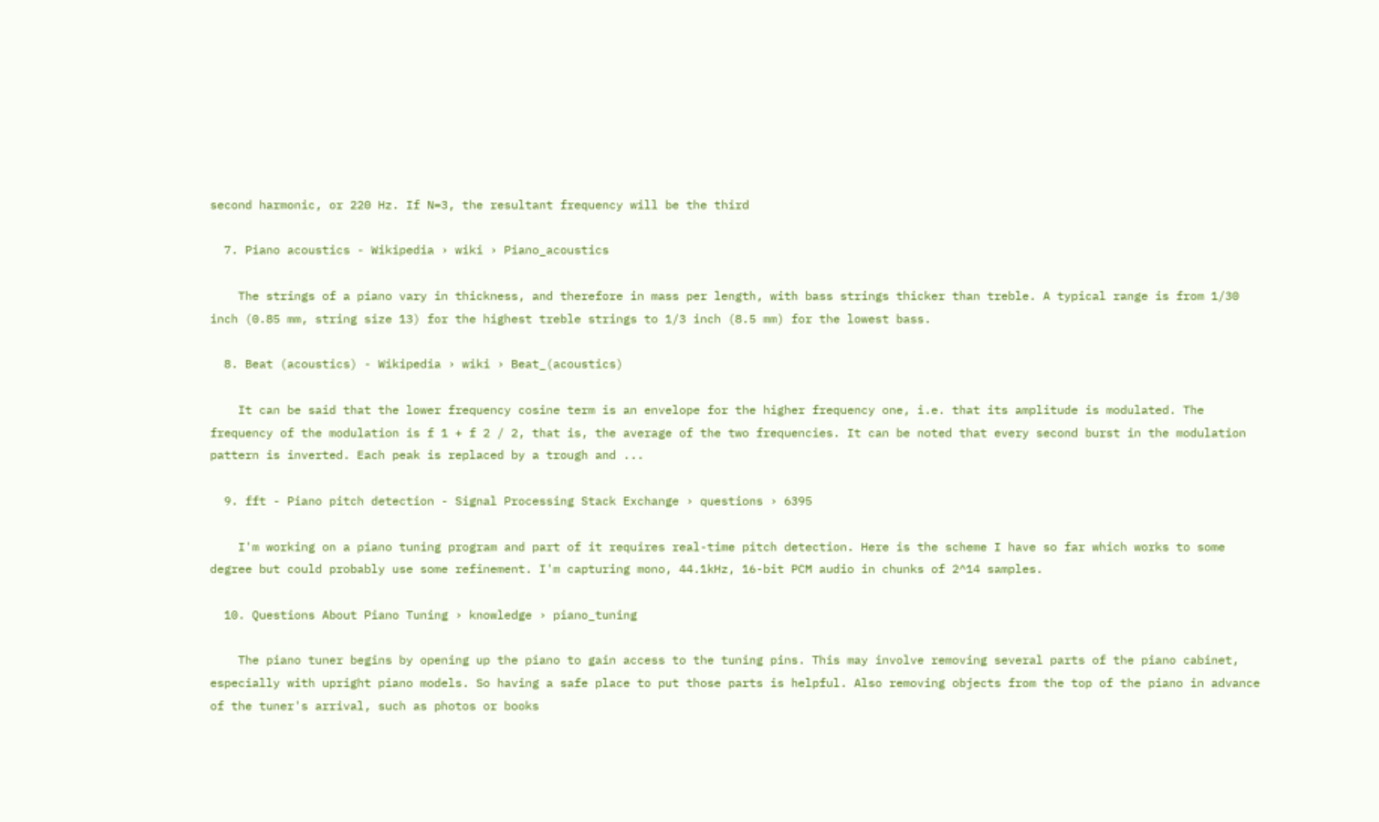second harmonic, or 220 Hz. If N=3, the resultant frequency will be the third

  7. Piano acoustics - Wikipedia › wiki › Piano_acoustics

    The strings of a piano vary in thickness, and therefore in mass per length, with bass strings thicker than treble. A typical range is from 1/30 inch (0.85 mm, string size 13) for the highest treble strings to 1/3 inch (8.5 mm) for the lowest bass.

  8. Beat (acoustics) - Wikipedia › wiki › Beat_(acoustics)

    It can be said that the lower frequency cosine term is an envelope for the higher frequency one, i.e. that its amplitude is modulated. The frequency of the modulation is f 1 + f 2 / 2, that is, the average of the two frequencies. It can be noted that every second burst in the modulation pattern is inverted. Each peak is replaced by a trough and ...

  9. fft - Piano pitch detection - Signal Processing Stack Exchange › questions › 6395

    I'm working on a piano tuning program and part of it requires real-time pitch detection. Here is the scheme I have so far which works to some degree but could probably use some refinement. I'm capturing mono, 44.1kHz, 16-bit PCM audio in chunks of 2^14 samples.

  10. Questions About Piano Tuning › knowledge › piano_tuning

    The piano tuner begins by opening up the piano to gain access to the tuning pins. This may involve removing several parts of the piano cabinet, especially with upright piano models. So having a safe place to put those parts is helpful. Also removing objects from the top of the piano in advance of the tuner's arrival, such as photos or books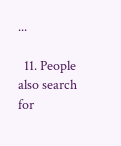...

  11. People also search for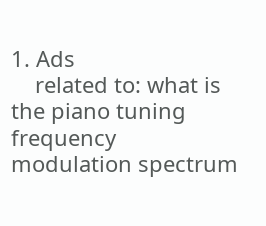1. Ads
    related to: what is the piano tuning frequency modulation spectrum